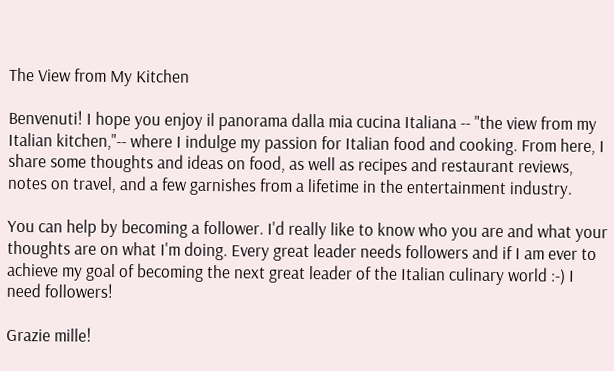The View from My Kitchen

Benvenuti! I hope you enjoy il panorama dalla mia cucina Italiana -- "the view from my Italian kitchen,"-- where I indulge my passion for Italian food and cooking. From here, I share some thoughts and ideas on food, as well as recipes and restaurant reviews, notes on travel, and a few garnishes from a lifetime in the entertainment industry.

You can help by becoming a follower. I'd really like to know who you are and what your thoughts are on what I'm doing. Every great leader needs followers and if I am ever to achieve my goal of becoming the next great leader of the Italian culinary world :-) I need followers!

Grazie mille!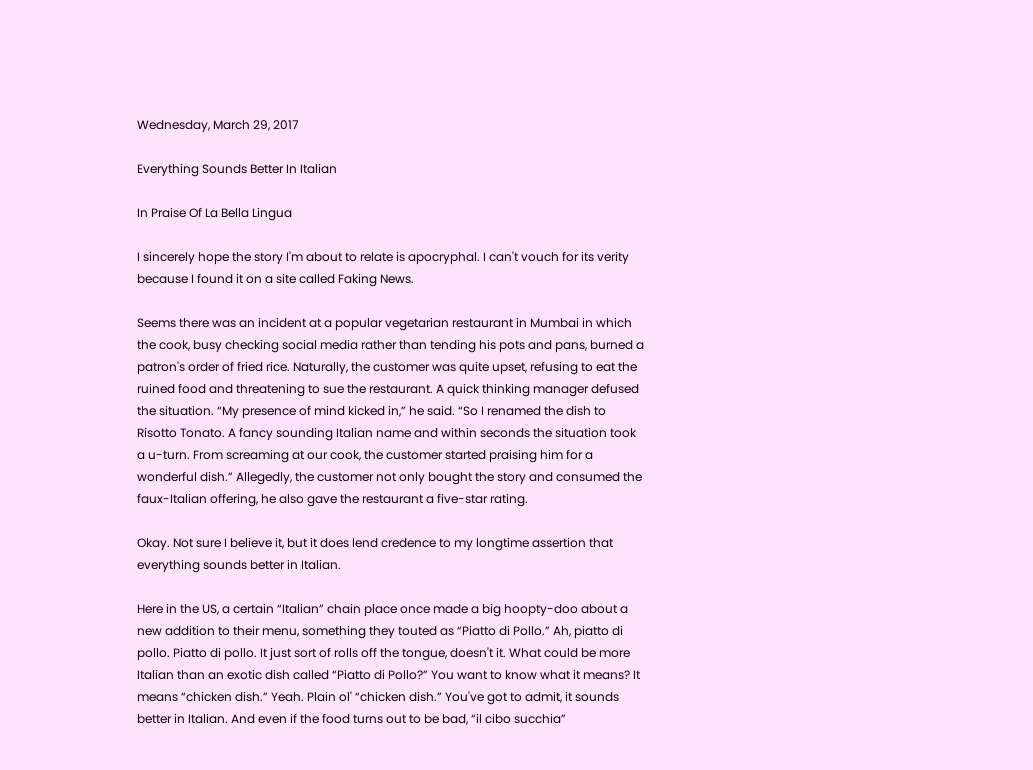Wednesday, March 29, 2017

Everything Sounds Better In Italian

In Praise Of La Bella Lingua

I sincerely hope the story I'm about to relate is apocryphal. I can't vouch for its verity because I found it on a site called Faking News.

Seems there was an incident at a popular vegetarian restaurant in Mumbai in which the cook, busy checking social media rather than tending his pots and pans, burned a patron's order of fried rice. Naturally, the customer was quite upset, refusing to eat the ruined food and threatening to sue the restaurant. A quick thinking manager defused the situation. “My presence of mind kicked in,” he said. “So I renamed the dish to Risotto Tonato. A fancy sounding Italian name and within seconds the situation took a u-turn. From screaming at our cook, the customer started praising him for a wonderful dish.” Allegedly, the customer not only bought the story and consumed the faux-Italian offering, he also gave the restaurant a five-star rating.

Okay. Not sure I believe it, but it does lend credence to my longtime assertion that everything sounds better in Italian.

Here in the US, a certain “Italian” chain place once made a big hoopty-doo about a new addition to their menu, something they touted as “Piatto di Pollo.” Ah, piatto di pollo. Piatto di pollo. It just sort of rolls off the tongue, doesn't it. What could be more Italian than an exotic dish called “Piatto di Pollo?” You want to know what it means? It means “chicken dish.” Yeah. Plain ol' “chicken dish.” You've got to admit, it sounds better in Italian. And even if the food turns out to be bad, “il cibo succhia”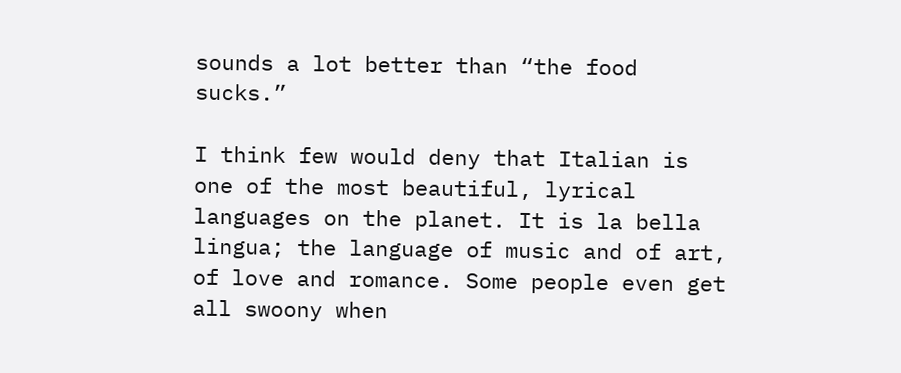sounds a lot better than “the food sucks.”

I think few would deny that Italian is one of the most beautiful, lyrical languages on the planet. It is la bella lingua; the language of music and of art, of love and romance. Some people even get all swoony when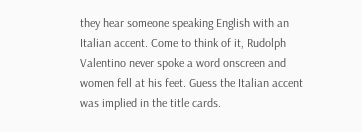they hear someone speaking English with an Italian accent. Come to think of it, Rudolph Valentino never spoke a word onscreen and women fell at his feet. Guess the Italian accent was implied in the title cards.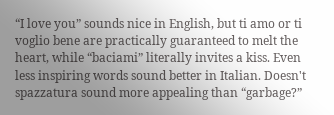“I love you” sounds nice in English, but ti amo or ti voglio bene are practically guaranteed to melt the heart, while “baciami” literally invites a kiss. Even less inspiring words sound better in Italian. Doesn't spazzatura sound more appealing than “garbage?”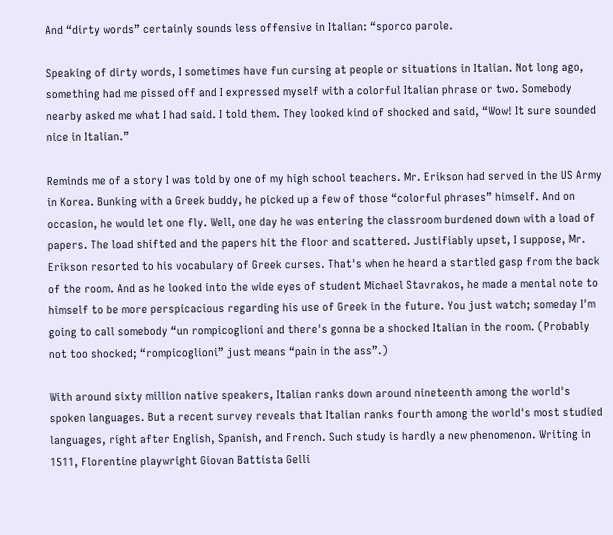And “dirty words” certainly sounds less offensive in Italian: “sporco parole.

Speaking of dirty words, I sometimes have fun cursing at people or situations in Italian. Not long ago, something had me pissed off and I expressed myself with a colorful Italian phrase or two. Somebody nearby asked me what I had said. I told them. They looked kind of shocked and said, “Wow! It sure sounded nice in Italian.”

Reminds me of a story I was told by one of my high school teachers. Mr. Erikson had served in the US Army in Korea. Bunking with a Greek buddy, he picked up a few of those “colorful phrases” himself. And on occasion, he would let one fly. Well, one day he was entering the classroom burdened down with a load of papers. The load shifted and the papers hit the floor and scattered. Justifiably upset, I suppose, Mr. Erikson resorted to his vocabulary of Greek curses. That's when he heard a startled gasp from the back of the room. And as he looked into the wide eyes of student Michael Stavrakos, he made a mental note to himself to be more perspicacious regarding his use of Greek in the future. You just watch; someday I'm going to call somebody “un rompicoglioni and there's gonna be a shocked Italian in the room. (Probably not too shocked; “rompicoglioni” just means “pain in the ass”.)

With around sixty million native speakers, Italian ranks down around nineteenth among the world's spoken languages. But a recent survey reveals that Italian ranks fourth among the world's most studied languages, right after English, Spanish, and French. Such study is hardly a new phenomenon. Writing in 1511, Florentine playwright Giovan Battista Gelli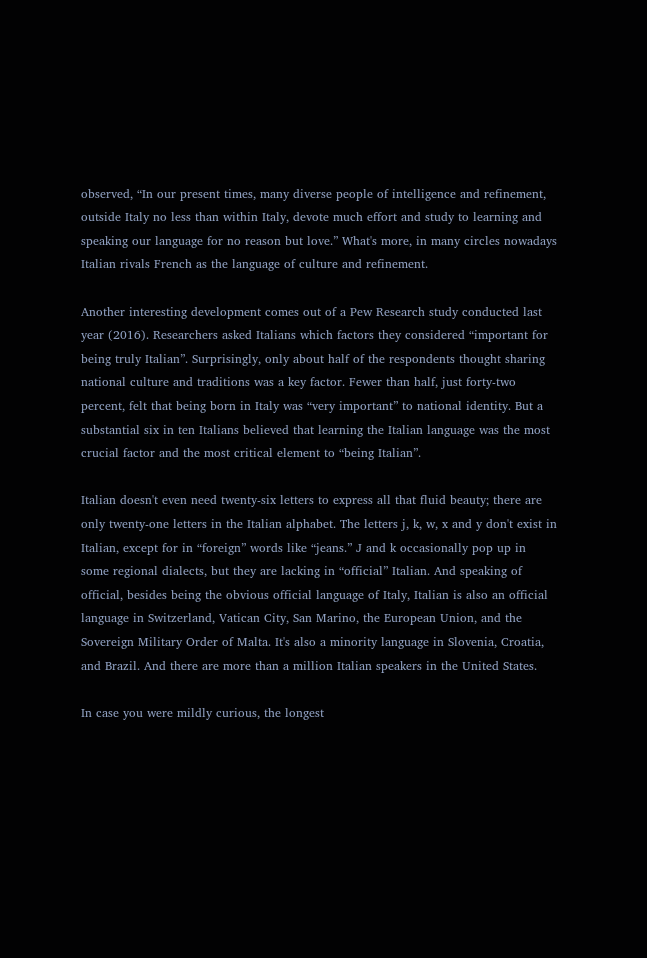observed, “In our present times, many diverse people of intelligence and refinement, outside Italy no less than within Italy, devote much effort and study to learning and speaking our language for no reason but love.” What's more, in many circles nowadays Italian rivals French as the language of culture and refinement.

Another interesting development comes out of a Pew Research study conducted last year (2016). Researchers asked Italians which factors they considered “important for being truly Italian”. Surprisingly, only about half of the respondents thought sharing national culture and traditions was a key factor. Fewer than half, just forty-two percent, felt that being born in Italy was “very important” to national identity. But a substantial six in ten Italians believed that learning the Italian language was the most crucial factor and the most critical element to “being Italian”.

Italian doesn't even need twenty-six letters to express all that fluid beauty; there are only twenty-one letters in the Italian alphabet. The letters j, k, w, x and y don't exist in Italian, except for in “foreign” words like “jeans.” J and k occasionally pop up in some regional dialects, but they are lacking in “official” Italian. And speaking of official, besides being the obvious official language of Italy, Italian is also an official language in Switzerland, Vatican City, San Marino, the European Union, and the Sovereign Military Order of Malta. It's also a minority language in Slovenia, Croatia, and Brazil. And there are more than a million Italian speakers in the United States.

In case you were mildly curious, the longest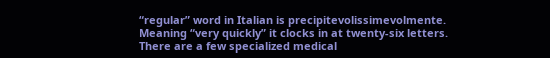“regular” word in Italian is precipitevolissimevolmente. Meaning “very quickly” it clocks in at twenty-six letters. There are a few specialized medical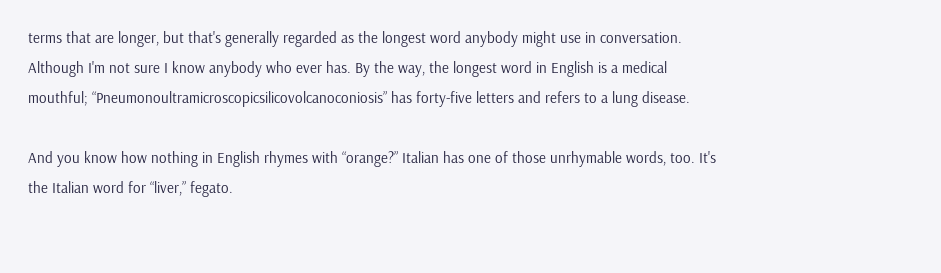terms that are longer, but that's generally regarded as the longest word anybody might use in conversation. Although I'm not sure I know anybody who ever has. By the way, the longest word in English is a medical mouthful; “Pneumonoultramicroscopicsilicovolcanoconiosis” has forty-five letters and refers to a lung disease.

And you know how nothing in English rhymes with “orange?” Italian has one of those unrhymable words, too. It's the Italian word for “liver,” fegato.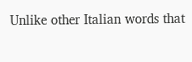Unlike other Italian words that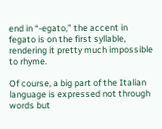end in “-egato,” the accent in fegato is on the first syllable, rendering it pretty much impossible to rhyme.

Of course, a big part of the Italian language is expressed not through words but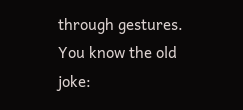through gestures. You know the old joke: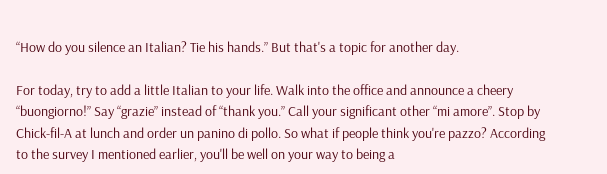“How do you silence an Italian? Tie his hands.” But that's a topic for another day.

For today, try to add a little Italian to your life. Walk into the office and announce a cheery “buongiorno!” Say “grazie” instead of “thank you.” Call your significant other “mi amore”. Stop by Chick-fil-A at lunch and order un panino di pollo. So what if people think you're pazzo? According to the survey I mentioned earlier, you'll be well on your way to being a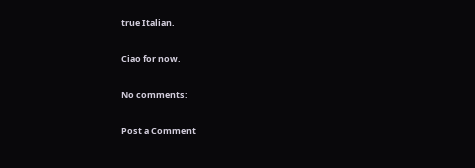true Italian.

Ciao for now.

No comments:

Post a Comment